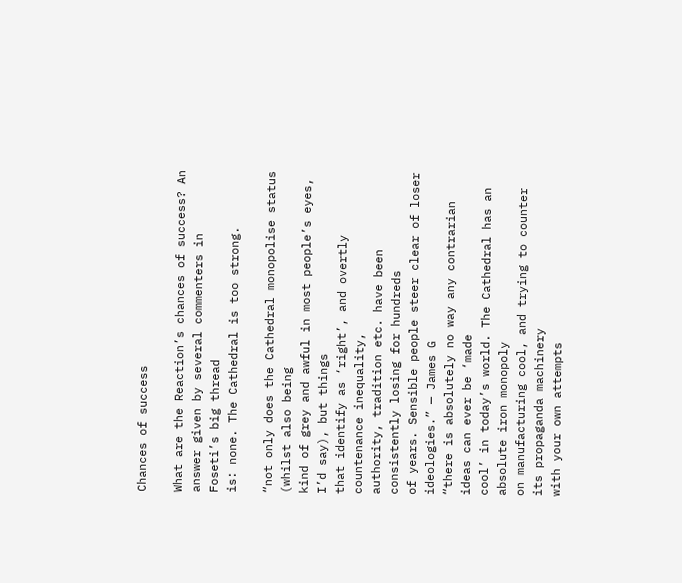Chances of success

What are the Reaction’s chances of success? An answer given by several commenters in
Foseti’s big thread
is: none. The Cathedral is too strong.

“not only does the Cathedral monopolise status (whilst also being
kind of grey and awful in most people’s eyes, I’d say), but things
that identify as ‘right’, and overtly countenance inequality,
authority, tradition etc. have been consistently losing for hundreds
of years. Sensible people steer clear of loser ideologies.” — James G
“there is absolutely no way any contrarian ideas can ever be ‘made
cool’ in today’s world. The Cathedral has an absolute iron monopoly
on manufacturing cool, and trying to counter its propaganda machinery
with your own attempts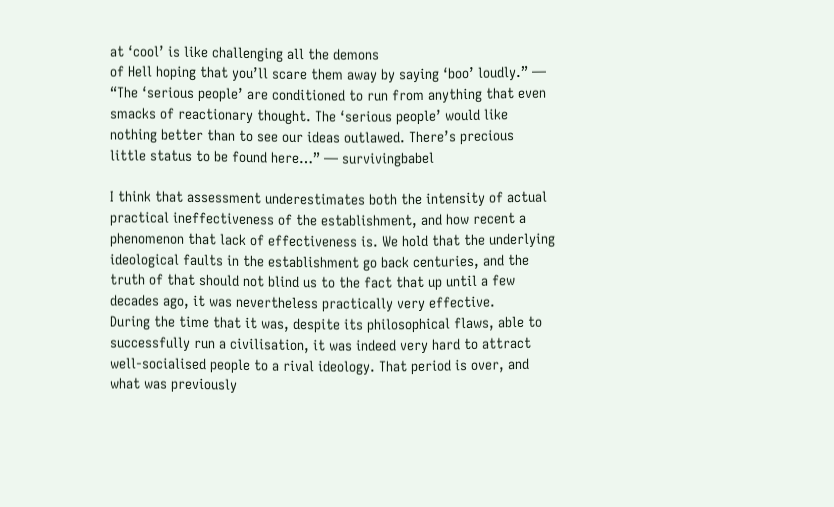at ‘cool’ is like challenging all the demons
of Hell hoping that you’ll scare them away by saying ‘boo’ loudly.” —
“The ‘serious people’ are conditioned to run from anything that even
smacks of reactionary thought. The ‘serious people’ would like
nothing better than to see our ideas outlawed. There’s precious
little status to be found here…” — survivingbabel

I think that assessment underestimates both the intensity of actual
practical ineffectiveness of the establishment, and how recent a
phenomenon that lack of effectiveness is. We hold that the underlying
ideological faults in the establishment go back centuries, and the
truth of that should not blind us to the fact that up until a few
decades ago, it was nevertheless practically very effective.
During the time that it was, despite its philosophical flaws, able to
successfully run a civilisation, it was indeed very hard to attract
well-socialised people to a rival ideology. That period is over, and
what was previously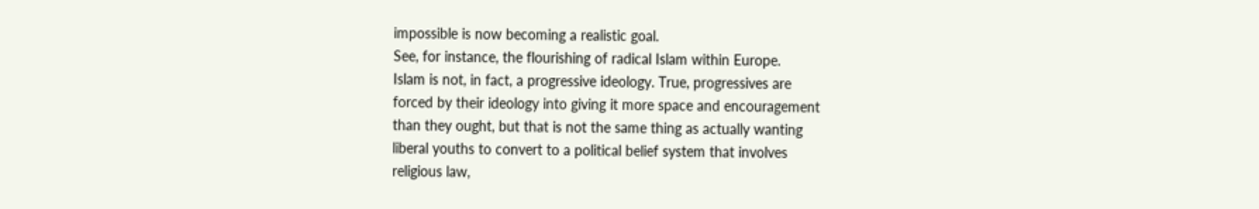impossible is now becoming a realistic goal.
See, for instance, the flourishing of radical Islam within Europe.
Islam is not, in fact, a progressive ideology. True, progressives are
forced by their ideology into giving it more space and encouragement
than they ought, but that is not the same thing as actually wanting
liberal youths to convert to a political belief system that involves
religious law,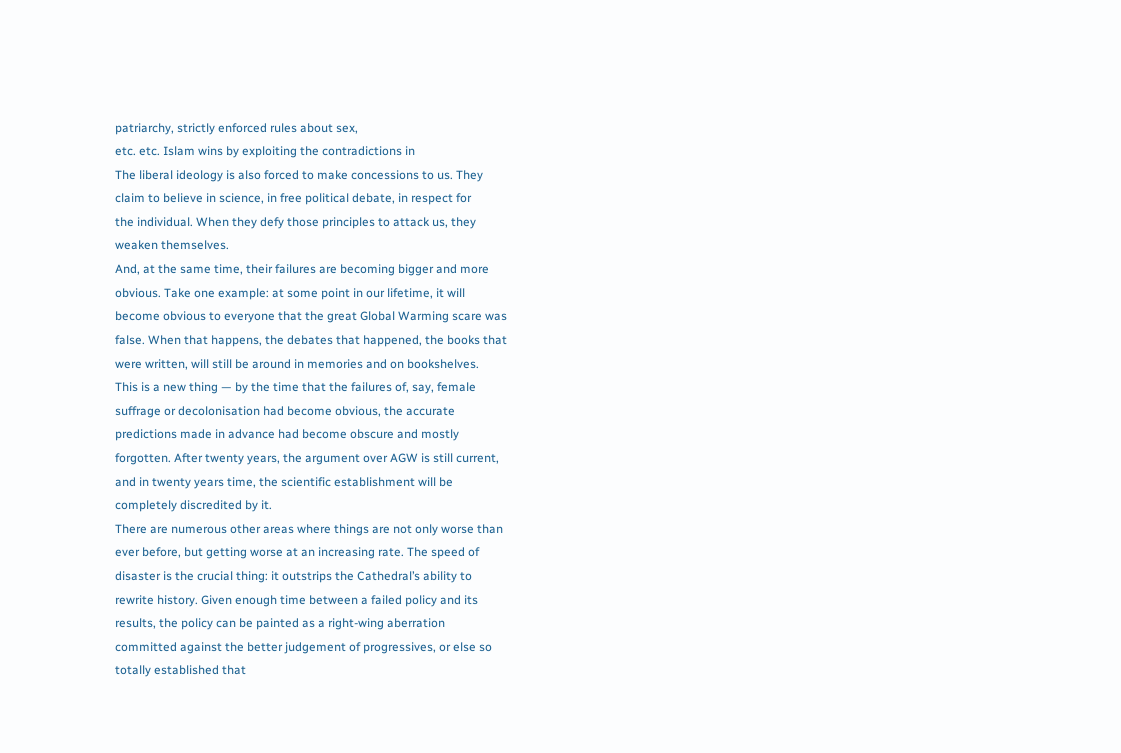patriarchy, strictly enforced rules about sex,
etc. etc. Islam wins by exploiting the contradictions in
The liberal ideology is also forced to make concessions to us. They
claim to believe in science, in free political debate, in respect for
the individual. When they defy those principles to attack us, they
weaken themselves.
And, at the same time, their failures are becoming bigger and more
obvious. Take one example: at some point in our lifetime, it will
become obvious to everyone that the great Global Warming scare was
false. When that happens, the debates that happened, the books that
were written, will still be around in memories and on bookshelves.
This is a new thing — by the time that the failures of, say, female
suffrage or decolonisation had become obvious, the accurate
predictions made in advance had become obscure and mostly
forgotten. After twenty years, the argument over AGW is still current,
and in twenty years time, the scientific establishment will be
completely discredited by it.
There are numerous other areas where things are not only worse than
ever before, but getting worse at an increasing rate. The speed of
disaster is the crucial thing: it outstrips the Cathedral’s ability to
rewrite history. Given enough time between a failed policy and its
results, the policy can be painted as a right-wing aberration
committed against the better judgement of progressives, or else so
totally established that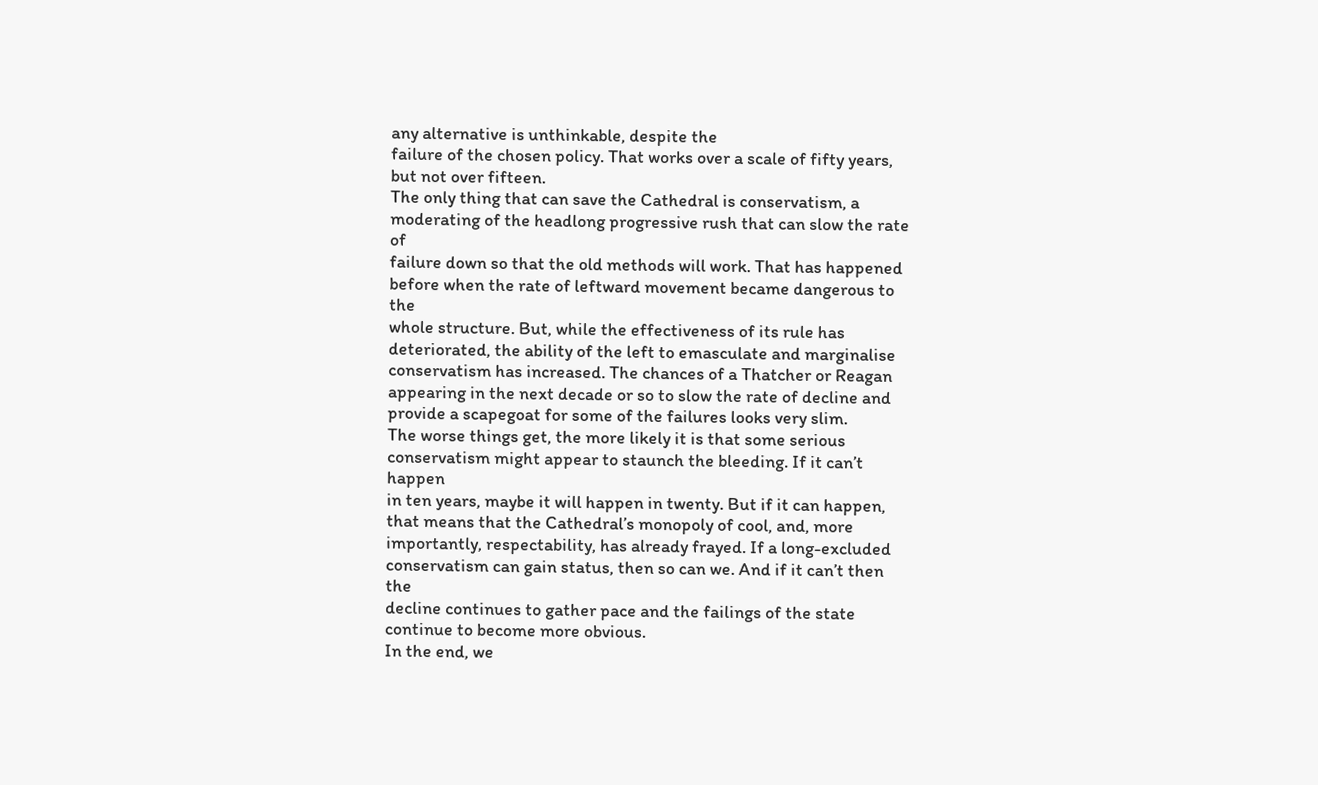any alternative is unthinkable, despite the
failure of the chosen policy. That works over a scale of fifty years,
but not over fifteen.
The only thing that can save the Cathedral is conservatism, a
moderating of the headlong progressive rush that can slow the rate of
failure down so that the old methods will work. That has happened
before when the rate of leftward movement became dangerous to the
whole structure. But, while the effectiveness of its rule has
deteriorated, the ability of the left to emasculate and marginalise
conservatism has increased. The chances of a Thatcher or Reagan
appearing in the next decade or so to slow the rate of decline and
provide a scapegoat for some of the failures looks very slim.
The worse things get, the more likely it is that some serious
conservatism might appear to staunch the bleeding. If it can’t happen
in ten years, maybe it will happen in twenty. But if it can happen,
that means that the Cathedral’s monopoly of cool, and, more
importantly, respectability, has already frayed. If a long-excluded
conservatism can gain status, then so can we. And if it can’t then the
decline continues to gather pace and the failings of the state
continue to become more obvious.
In the end, we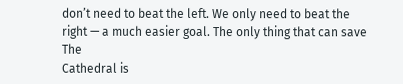don’t need to beat the left. We only need to beat the
right — a much easier goal. The only thing that can save The
Cathedral is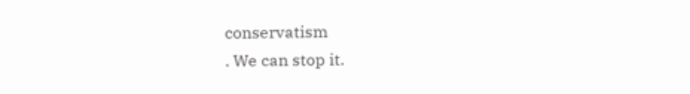conservatism
. We can stop it.